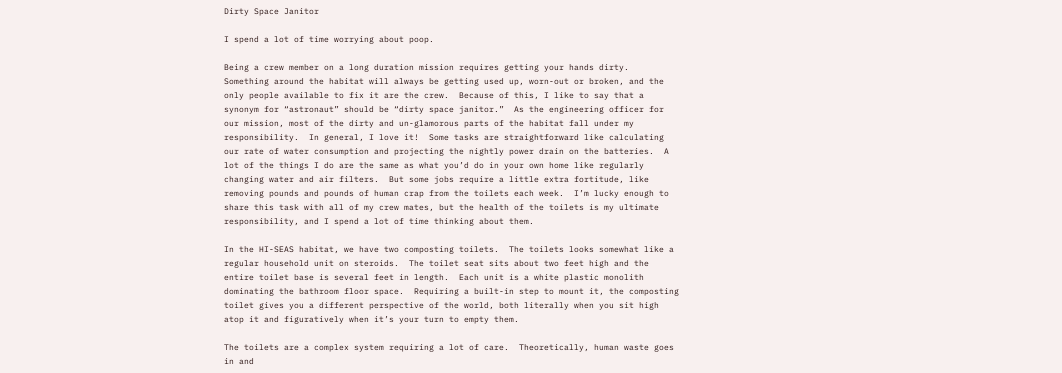Dirty Space Janitor

I spend a lot of time worrying about poop.

Being a crew member on a long duration mission requires getting your hands dirty.  Something around the habitat will always be getting used up, worn-out or broken, and the only people available to fix it are the crew.  Because of this, I like to say that a synonym for “astronaut” should be “dirty space janitor.”  As the engineering officer for our mission, most of the dirty and un-glamorous parts of the habitat fall under my responsibility.  In general, I love it!  Some tasks are straightforward like calculating our rate of water consumption and projecting the nightly power drain on the batteries.  A lot of the things I do are the same as what you’d do in your own home like regularly changing water and air filters.  But some jobs require a little extra fortitude, like removing pounds and pounds of human crap from the toilets each week.  I’m lucky enough to share this task with all of my crew mates, but the health of the toilets is my ultimate responsibility, and I spend a lot of time thinking about them.

In the HI-SEAS habitat, we have two composting toilets.  The toilets looks somewhat like a regular household unit on steroids.  The toilet seat sits about two feet high and the entire toilet base is several feet in length.  Each unit is a white plastic monolith dominating the bathroom floor space.  Requiring a built-in step to mount it, the composting toilet gives you a different perspective of the world, both literally when you sit high atop it and figuratively when it’s your turn to empty them.

The toilets are a complex system requiring a lot of care.  Theoretically, human waste goes in and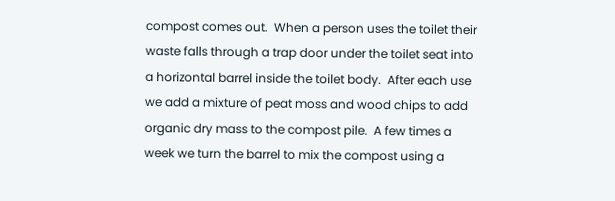compost comes out.  When a person uses the toilet their waste falls through a trap door under the toilet seat into a horizontal barrel inside the toilet body.  After each use we add a mixture of peat moss and wood chips to add organic dry mass to the compost pile.  A few times a week we turn the barrel to mix the compost using a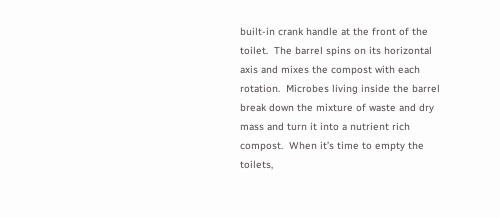built-in crank handle at the front of the toilet.  The barrel spins on its horizontal axis and mixes the compost with each rotation.  Microbes living inside the barrel break down the mixture of waste and dry mass and turn it into a nutrient rich compost.  When it’s time to empty the toilets,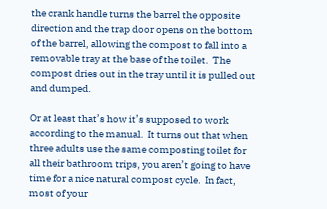the crank handle turns the barrel the opposite direction and the trap door opens on the bottom of the barrel, allowing the compost to fall into a removable tray at the base of the toilet.  The compost dries out in the tray until it is pulled out and dumped.

Or at least that’s how it’s supposed to work according to the manual.  It turns out that when three adults use the same composting toilet for all their bathroom trips, you aren’t going to have time for a nice natural compost cycle.  In fact, most of your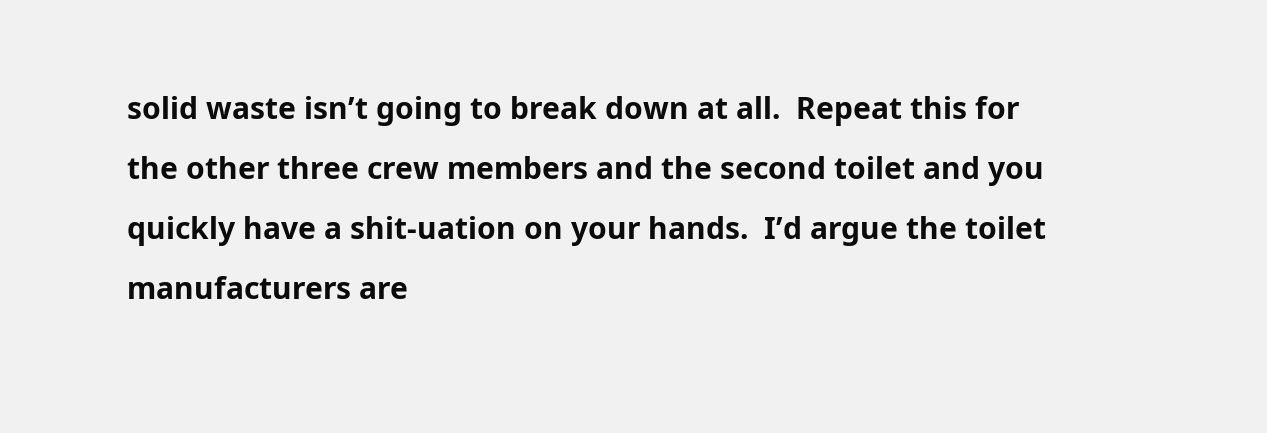solid waste isn’t going to break down at all.  Repeat this for the other three crew members and the second toilet and you quickly have a shit-uation on your hands.  I’d argue the toilet manufacturers are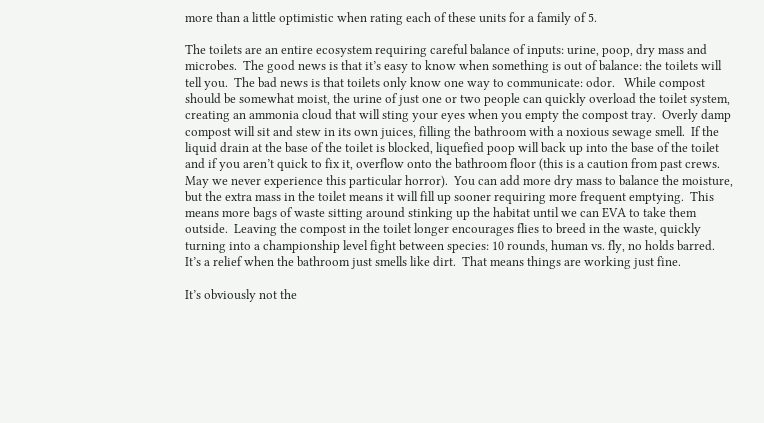more than a little optimistic when rating each of these units for a family of 5.

The toilets are an entire ecosystem requiring careful balance of inputs: urine, poop, dry mass and microbes.  The good news is that it’s easy to know when something is out of balance: the toilets will tell you.  The bad news is that toilets only know one way to communicate: odor.   While compost should be somewhat moist, the urine of just one or two people can quickly overload the toilet system, creating an ammonia cloud that will sting your eyes when you empty the compost tray.  Overly damp compost will sit and stew in its own juices, filling the bathroom with a noxious sewage smell.  If the liquid drain at the base of the toilet is blocked, liquefied poop will back up into the base of the toilet and if you aren’t quick to fix it, overflow onto the bathroom floor (this is a caution from past crews. May we never experience this particular horror).  You can add more dry mass to balance the moisture, but the extra mass in the toilet means it will fill up sooner requiring more frequent emptying.  This means more bags of waste sitting around stinking up the habitat until we can EVA to take them outside.  Leaving the compost in the toilet longer encourages flies to breed in the waste, quickly turning into a championship level fight between species: 10 rounds, human vs. fly, no holds barred.  It’s a relief when the bathroom just smells like dirt.  That means things are working just fine.

It’s obviously not the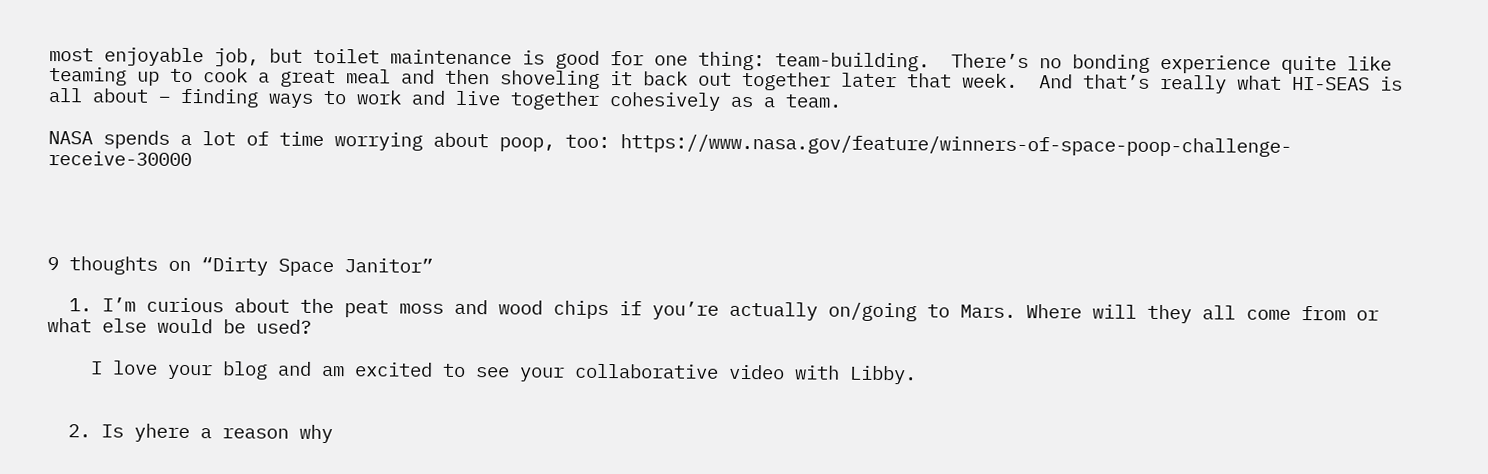most enjoyable job, but toilet maintenance is good for one thing: team-building.  There’s no bonding experience quite like teaming up to cook a great meal and then shoveling it back out together later that week.  And that’s really what HI-SEAS is all about – finding ways to work and live together cohesively as a team.

NASA spends a lot of time worrying about poop, too: https://www.nasa.gov/feature/winners-of-space-poop-challenge-receive-30000




9 thoughts on “Dirty Space Janitor”

  1. I’m curious about the peat moss and wood chips if you’re actually on/going to Mars. Where will they all come from or what else would be used?

    I love your blog and am excited to see your collaborative video with Libby.


  2. Is yhere a reason why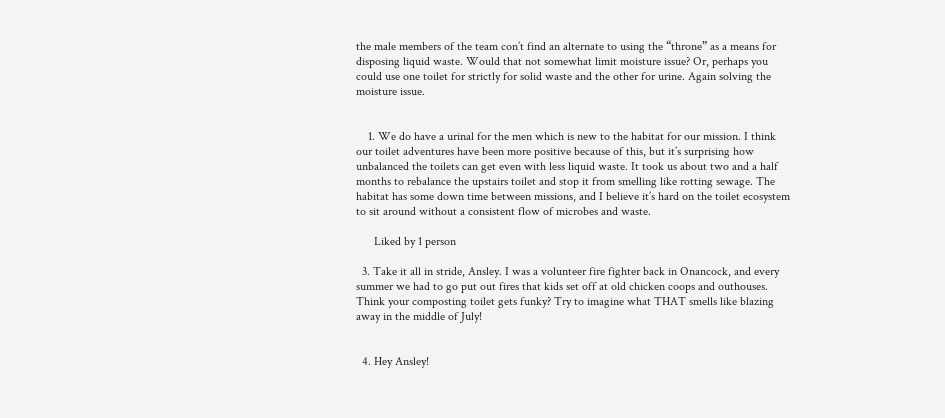the male members of the team con’t find an alternate to using the “throne” as a means for disposing liquid waste. Would that not somewhat limit moisture issue? Or, perhaps you could use one toilet for strictly for solid waste and the other for urine. Again solving the moisture issue.


    1. We do have a urinal for the men which is new to the habitat for our mission. I think our toilet adventures have been more positive because of this, but it’s surprising how unbalanced the toilets can get even with less liquid waste. It took us about two and a half months to rebalance the upstairs toilet and stop it from smelling like rotting sewage. The habitat has some down time between missions, and I believe it’s hard on the toilet ecosystem to sit around without a consistent flow of microbes and waste.

      Liked by 1 person

  3. Take it all in stride, Ansley. I was a volunteer fire fighter back in Onancock, and every summer we had to go put out fires that kids set off at old chicken coops and outhouses. Think your composting toilet gets funky? Try to imagine what THAT smells like blazing away in the middle of July!


  4. Hey Ansley!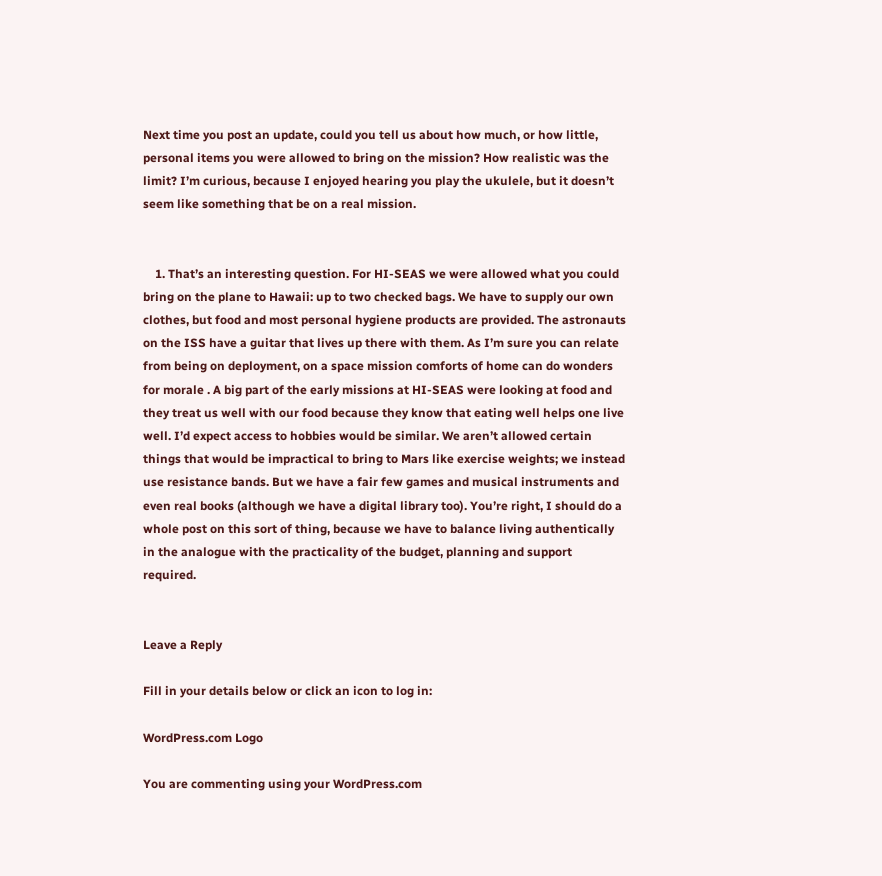Next time you post an update, could you tell us about how much, or how little, personal items you were allowed to bring on the mission? How realistic was the limit? I’m curious, because I enjoyed hearing you play the ukulele, but it doesn’t seem like something that be on a real mission.


    1. That’s an interesting question. For HI-SEAS we were allowed what you could bring on the plane to Hawaii: up to two checked bags. We have to supply our own clothes, but food and most personal hygiene products are provided. The astronauts on the ISS have a guitar that lives up there with them. As I’m sure you can relate from being on deployment, on a space mission comforts of home can do wonders for morale . A big part of the early missions at HI-SEAS were looking at food and they treat us well with our food because they know that eating well helps one live well. I’d expect access to hobbies would be similar. We aren’t allowed certain things that would be impractical to bring to Mars like exercise weights; we instead use resistance bands. But we have a fair few games and musical instruments and even real books (although we have a digital library too). You’re right, I should do a whole post on this sort of thing, because we have to balance living authentically in the analogue with the practicality of the budget, planning and support required.


Leave a Reply

Fill in your details below or click an icon to log in:

WordPress.com Logo

You are commenting using your WordPress.com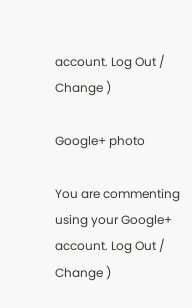account. Log Out /  Change )

Google+ photo

You are commenting using your Google+ account. Log Out /  Change )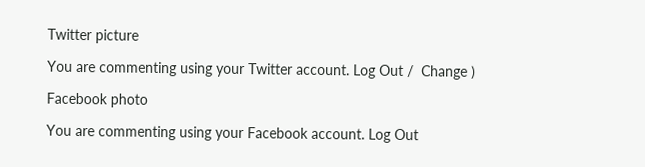Twitter picture

You are commenting using your Twitter account. Log Out /  Change )

Facebook photo

You are commenting using your Facebook account. Log Out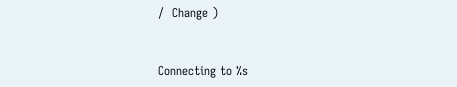/  Change )


Connecting to %s